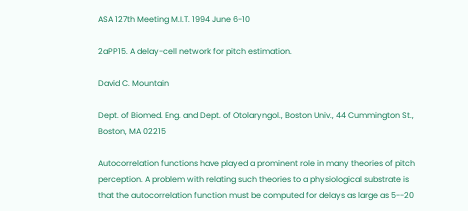ASA 127th Meeting M.I.T. 1994 June 6-10

2aPP15. A delay-cell network for pitch estimation.

David C. Mountain

Dept. of Biomed. Eng. and Dept. of Otolaryngol., Boston Univ., 44 Cummington St., Boston, MA 02215

Autocorrelation functions have played a prominent role in many theories of pitch perception. A problem with relating such theories to a physiological substrate is that the autocorrelation function must be computed for delays as large as 5--20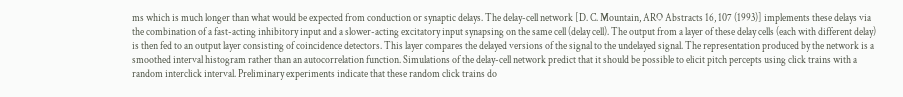ms which is much longer than what would be expected from conduction or synaptic delays. The delay-cell network [D. C. Mountain, ARO Abstracts 16, 107 (1993)] implements these delays via the combination of a fast-acting inhibitory input and a slower-acting excitatory input synapsing on the same cell (delay cell). The output from a layer of these delay cells (each with different delay) is then fed to an output layer consisting of coincidence detectors. This layer compares the delayed versions of the signal to the undelayed signal. The representation produced by the network is a smoothed interval histogram rather than an autocorrelation function. Simulations of the delay-cell network predict that it should be possible to elicit pitch percepts using click trains with a random interclick interval. Preliminary experiments indicate that these random click trains do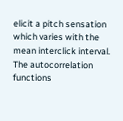elicit a pitch sensation which varies with the mean interclick interval. The autocorrelation functions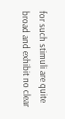for such stimuli are quite broad and exhibit no clear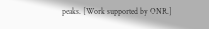peaks. [Work supported by ONR.]